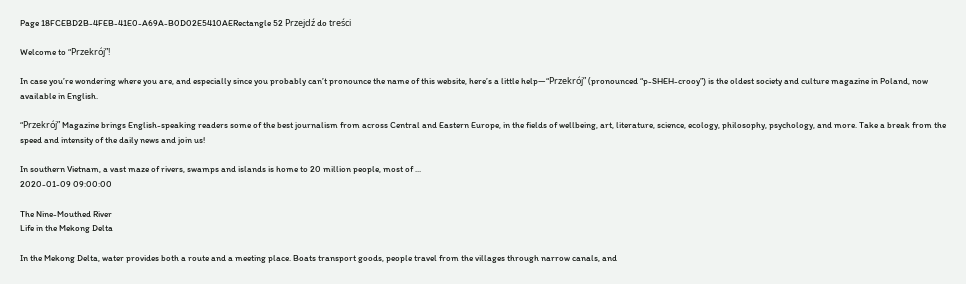Page 18FCEBD2B-4FEB-41E0-A69A-B0D02E5410AERectangle 52 Przejdź do treści

Welcome to “Przekrój”!

In case you’re wondering where you are, and especially since you probably can’t pronounce the name of this website, here’s a little help—“Przekrój” (pronounced “p-SHEH-crooy”) is the oldest society and culture magazine in Poland, now available in English.

“Przekrój” Magazine brings English-speaking readers some of the best journalism from across Central and Eastern Europe, in the fields of wellbeing, art, literature, science, ecology, philosophy, psychology, and more. Take a break from the speed and intensity of the daily news and join us!

In southern Vietnam, a vast maze of rivers, swamps and islands is home to 20 million people, most of ...
2020-01-09 09:00:00

The Nine-Mouthed River
Life in the Mekong Delta

In the Mekong Delta, water provides both a route and a meeting place. Boats transport goods, people travel from the villages through narrow canals, and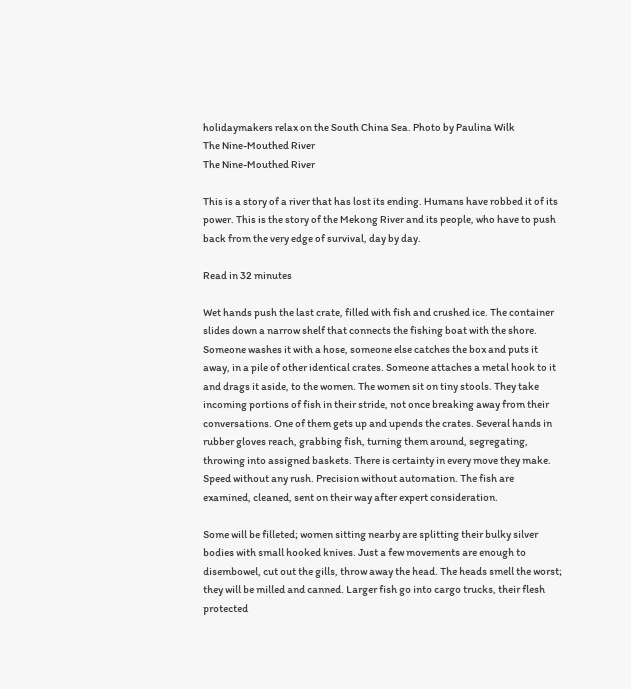holidaymakers relax on the South China Sea. Photo by Paulina Wilk
The Nine-Mouthed River
The Nine-Mouthed River

This is a story of a river that has lost its ending. Humans have robbed it of its power. This is the story of the Mekong River and its people, who have to push back from the very edge of survival, day by day.

Read in 32 minutes

Wet hands push the last crate, filled with fish and crushed ice. The container slides down a narrow shelf that connects the fishing boat with the shore. Someone washes it with a hose, someone else catches the box and puts it away, in a pile of other identical crates. Someone attaches a metal hook to it and drags it aside, to the women. The women sit on tiny stools. They take incoming portions of fish in their stride, not once breaking away from their conversations. One of them gets up and upends the crates. Several hands in rubber gloves reach, grabbing fish, turning them around, segregating, throwing into assigned baskets. There is certainty in every move they make. Speed without any rush. Precision without automation. The fish are examined, cleaned, sent on their way after expert consideration.

Some will be filleted; women sitting nearby are splitting their bulky silver bodies with small hooked knives. Just a few movements are enough to disembowel, cut out the gills, throw away the head. The heads smell the worst; they will be milled and canned. Larger fish go into cargo trucks, their flesh protected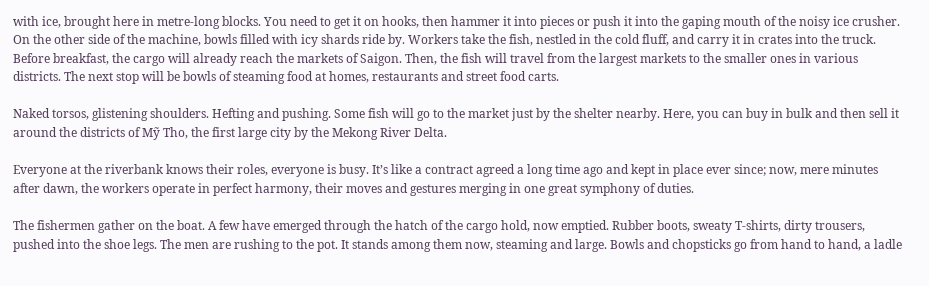with ice, brought here in metre-long blocks. You need to get it on hooks, then hammer it into pieces or push it into the gaping mouth of the noisy ice crusher. On the other side of the machine, bowls filled with icy shards ride by. Workers take the fish, nestled in the cold fluff, and carry it in crates into the truck. Before breakfast, the cargo will already reach the markets of Saigon. Then, the fish will travel from the largest markets to the smaller ones in various districts. The next stop will be bowls of steaming food at homes, restaurants and street food carts.

Naked torsos, glistening shoulders. Hefting and pushing. Some fish will go to the market just by the shelter nearby. Here, you can buy in bulk and then sell it around the districts of Mỹ Tho, the first large city by the Mekong River Delta.

Everyone at the riverbank knows their roles, everyone is busy. It’s like a contract agreed a long time ago and kept in place ever since; now, mere minutes after dawn, the workers operate in perfect harmony, their moves and gestures merging in one great symphony of duties.

The fishermen gather on the boat. A few have emerged through the hatch of the cargo hold, now emptied. Rubber boots, sweaty T-shirts, dirty trousers, pushed into the shoe legs. The men are rushing to the pot. It stands among them now, steaming and large. Bowls and chopsticks go from hand to hand, a ladle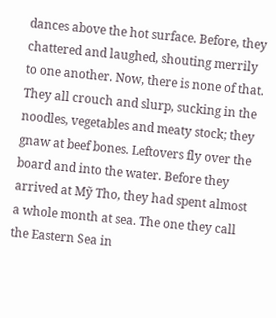dances above the hot surface. Before, they chattered and laughed, shouting merrily to one another. Now, there is none of that. They all crouch and slurp, sucking in the noodles, vegetables and meaty stock; they gnaw at beef bones. Leftovers fly over the board and into the water. Before they arrived at Mỹ Tho, they had spent almost a whole month at sea. The one they call the Eastern Sea in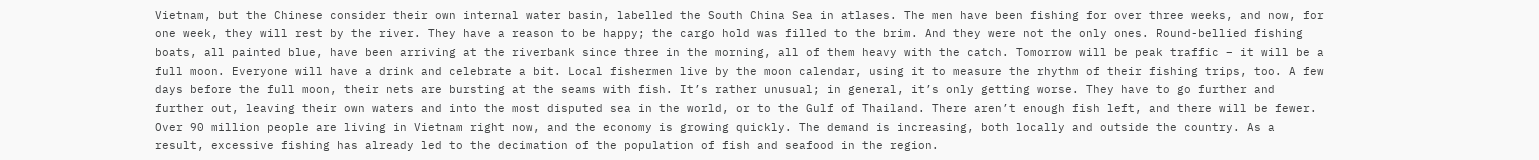Vietnam, but the Chinese consider their own internal water basin, labelled the South China Sea in atlases. The men have been fishing for over three weeks, and now, for one week, they will rest by the river. They have a reason to be happy; the cargo hold was filled to the brim. And they were not the only ones. Round-bellied fishing boats, all painted blue, have been arriving at the riverbank since three in the morning, all of them heavy with the catch. Tomorrow will be peak traffic – it will be a full moon. Everyone will have a drink and celebrate a bit. Local fishermen live by the moon calendar, using it to measure the rhythm of their fishing trips, too. A few days before the full moon, their nets are bursting at the seams with fish. It’s rather unusual; in general, it’s only getting worse. They have to go further and further out, leaving their own waters and into the most disputed sea in the world, or to the Gulf of Thailand. There aren’t enough fish left, and there will be fewer. Over 90 million people are living in Vietnam right now, and the economy is growing quickly. The demand is increasing, both locally and outside the country. As a result, excessive fishing has already led to the decimation of the population of fish and seafood in the region.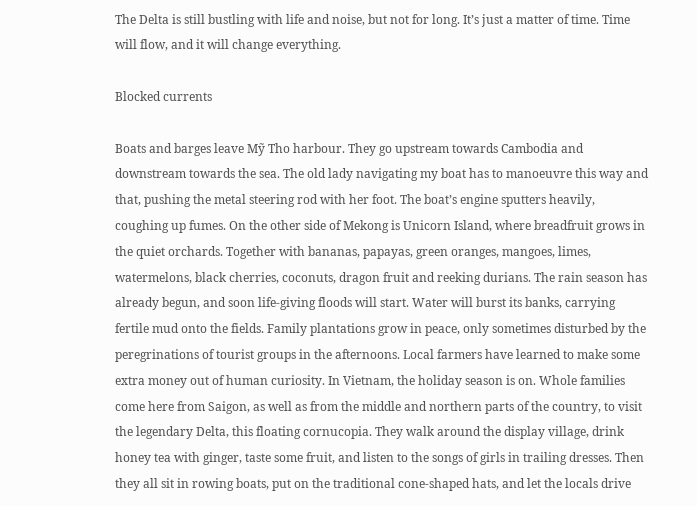The Delta is still bustling with life and noise, but not for long. It’s just a matter of time. Time will flow, and it will change everything.

Blocked currents

Boats and barges leave Mỹ Tho harbour. They go upstream towards Cambodia and downstream towards the sea. The old lady navigating my boat has to manoeuvre this way and that, pushing the metal steering rod with her foot. The boat’s engine sputters heavily, coughing up fumes. On the other side of Mekong is Unicorn Island, where breadfruit grows in the quiet orchards. Together with bananas, papayas, green oranges, mangoes, limes, watermelons, black cherries, coconuts, dragon fruit and reeking durians. The rain season has already begun, and soon life-giving floods will start. Water will burst its banks, carrying fertile mud onto the fields. Family plantations grow in peace, only sometimes disturbed by the peregrinations of tourist groups in the afternoons. Local farmers have learned to make some extra money out of human curiosity. In Vietnam, the holiday season is on. Whole families come here from Saigon, as well as from the middle and northern parts of the country, to visit the legendary Delta, this floating cornucopia. They walk around the display village, drink honey tea with ginger, taste some fruit, and listen to the songs of girls in trailing dresses. Then they all sit in rowing boats, put on the traditional cone-shaped hats, and let the locals drive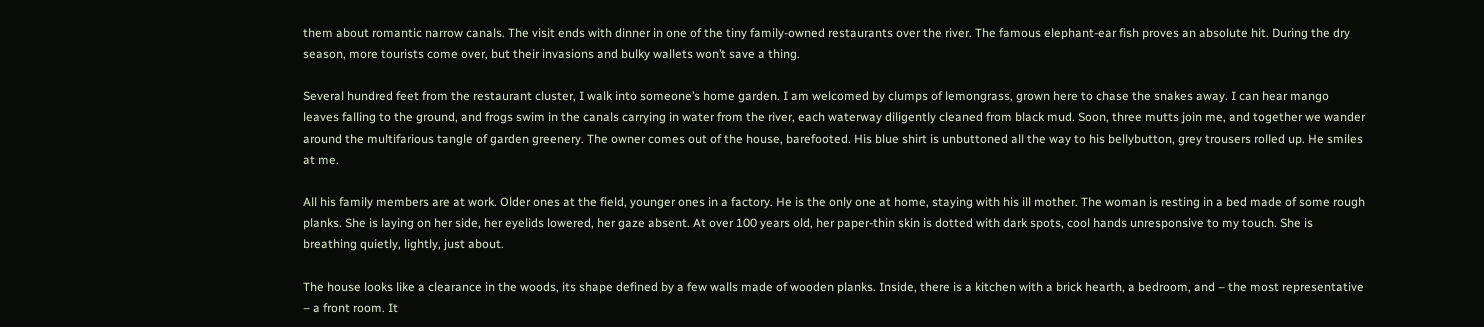them about romantic narrow canals. The visit ends with dinner in one of the tiny family-owned restaurants over the river. The famous elephant-ear fish proves an absolute hit. During the dry season, more tourists come over, but their invasions and bulky wallets won’t save a thing.

Several hundred feet from the restaurant cluster, I walk into someone’s home garden. I am welcomed by clumps of lemongrass, grown here to chase the snakes away. I can hear mango leaves falling to the ground, and frogs swim in the canals carrying in water from the river, each waterway diligently cleaned from black mud. Soon, three mutts join me, and together we wander around the multifarious tangle of garden greenery. The owner comes out of the house, barefooted. His blue shirt is unbuttoned all the way to his bellybutton, grey trousers rolled up. He smiles at me.

All his family members are at work. Older ones at the field, younger ones in a factory. He is the only one at home, staying with his ill mother. The woman is resting in a bed made of some rough planks. She is laying on her side, her eyelids lowered, her gaze absent. At over 100 years old, her paper-thin skin is dotted with dark spots, cool hands unresponsive to my touch. She is breathing quietly, lightly, just about.

The house looks like a clearance in the woods, its shape defined by a few walls made of wooden planks. Inside, there is a kitchen with a brick hearth, a bedroom, and – the most representative – a front room. It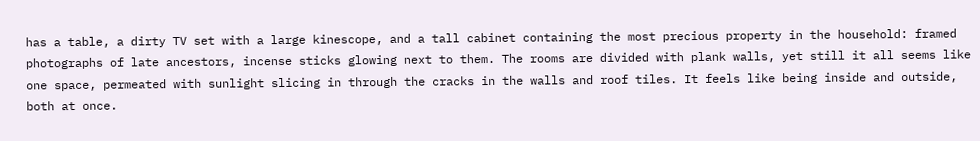has a table, a dirty TV set with a large kinescope, and a tall cabinet containing the most precious property in the household: framed photographs of late ancestors, incense sticks glowing next to them. The rooms are divided with plank walls, yet still it all seems like one space, permeated with sunlight slicing in through the cracks in the walls and roof tiles. It feels like being inside and outside, both at once.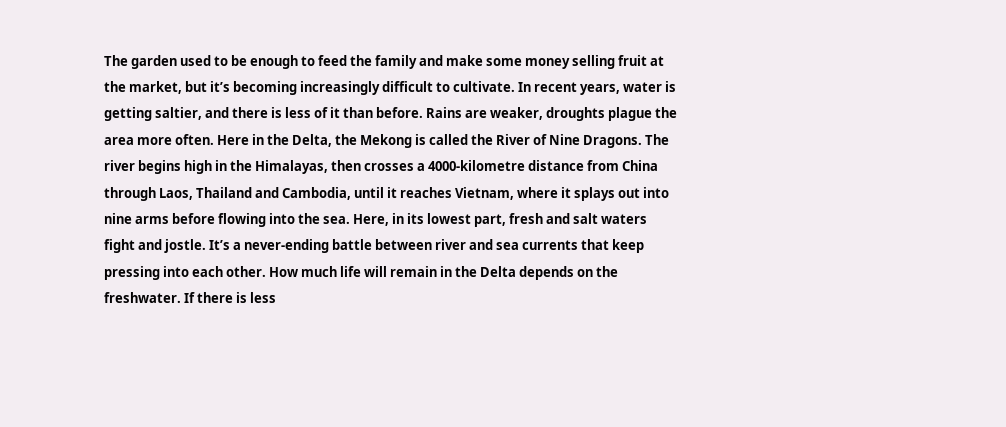The garden used to be enough to feed the family and make some money selling fruit at the market, but it’s becoming increasingly difficult to cultivate. In recent years, water is getting saltier, and there is less of it than before. Rains are weaker, droughts plague the area more often. Here in the Delta, the Mekong is called the River of Nine Dragons. The river begins high in the Himalayas, then crosses a 4000-kilometre distance from China through Laos, Thailand and Cambodia, until it reaches Vietnam, where it splays out into nine arms before flowing into the sea. Here, in its lowest part, fresh and salt waters fight and jostle. It’s a never-ending battle between river and sea currents that keep pressing into each other. How much life will remain in the Delta depends on the freshwater. If there is less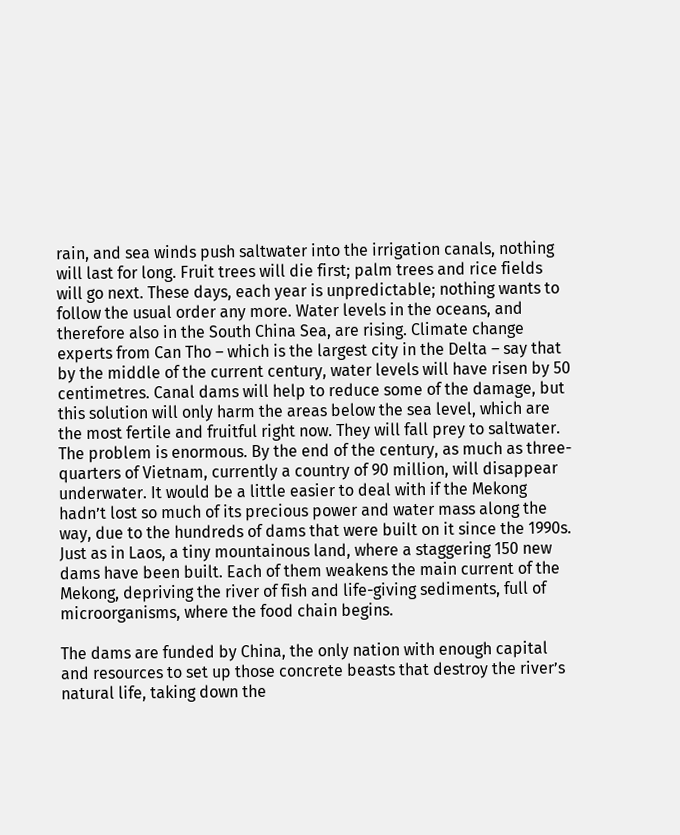rain, and sea winds push saltwater into the irrigation canals, nothing will last for long. Fruit trees will die first; palm trees and rice fields will go next. These days, each year is unpredictable; nothing wants to follow the usual order any more. Water levels in the oceans, and therefore also in the South China Sea, are rising. Climate change experts from Can Tho – which is the largest city in the Delta – say that by the middle of the current century, water levels will have risen by 50 centimetres. Canal dams will help to reduce some of the damage, but this solution will only harm the areas below the sea level, which are the most fertile and fruitful right now. They will fall prey to saltwater. The problem is enormous. By the end of the century, as much as three-quarters of Vietnam, currently a country of 90 million, will disappear underwater. It would be a little easier to deal with if the Mekong hadn’t lost so much of its precious power and water mass along the way, due to the hundreds of dams that were built on it since the 1990s. Just as in Laos, a tiny mountainous land, where a staggering 150 new dams have been built. Each of them weakens the main current of the Mekong, depriving the river of fish and life-giving sediments, full of microorganisms, where the food chain begins.

The dams are funded by China, the only nation with enough capital and resources to set up those concrete beasts that destroy the river’s natural life, taking down the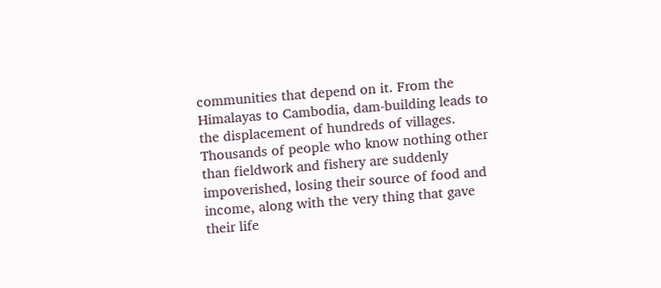communities that depend on it. From the Himalayas to Cambodia, dam-building leads to the displacement of hundreds of villages. Thousands of people who know nothing other than fieldwork and fishery are suddenly impoverished, losing their source of food and income, along with the very thing that gave their life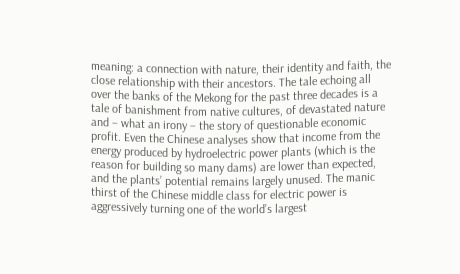meaning: a connection with nature, their identity and faith, the close relationship with their ancestors. The tale echoing all over the banks of the Mekong for the past three decades is a tale of banishment from native cultures, of devastated nature and – what an irony – the story of questionable economic profit. Even the Chinese analyses show that income from the energy produced by hydroelectric power plants (which is the reason for building so many dams) are lower than expected, and the plants’ potential remains largely unused. The manic thirst of the Chinese middle class for electric power is aggressively turning one of the world’s largest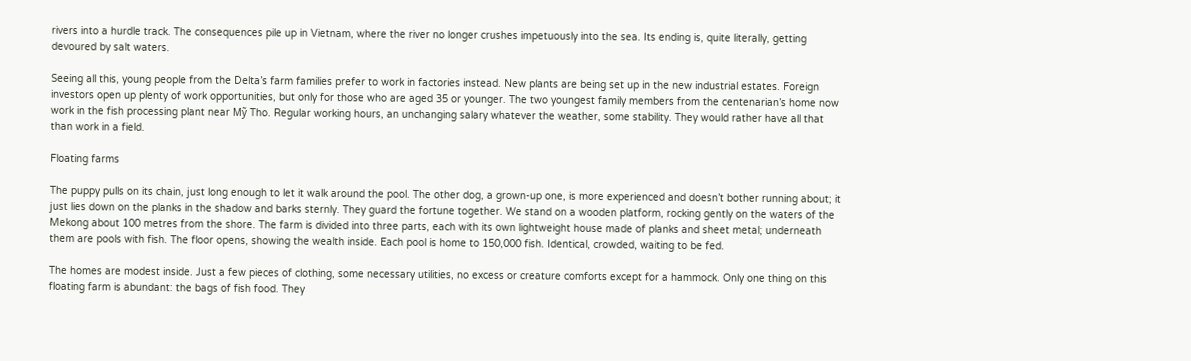rivers into a hurdle track. The consequences pile up in Vietnam, where the river no longer crushes impetuously into the sea. Its ending is, quite literally, getting devoured by salt waters.

Seeing all this, young people from the Delta’s farm families prefer to work in factories instead. New plants are being set up in the new industrial estates. Foreign investors open up plenty of work opportunities, but only for those who are aged 35 or younger. The two youngest family members from the centenarian’s home now work in the fish processing plant near Mỹ Tho. Regular working hours, an unchanging salary whatever the weather, some stability. They would rather have all that than work in a field.

Floating farms

The puppy pulls on its chain, just long enough to let it walk around the pool. The other dog, a grown-up one, is more experienced and doesn’t bother running about; it just lies down on the planks in the shadow and barks sternly. They guard the fortune together. We stand on a wooden platform, rocking gently on the waters of the Mekong about 100 metres from the shore. The farm is divided into three parts, each with its own lightweight house made of planks and sheet metal; underneath them are pools with fish. The floor opens, showing the wealth inside. Each pool is home to 150,000 fish. Identical, crowded, waiting to be fed.

The homes are modest inside. Just a few pieces of clothing, some necessary utilities, no excess or creature comforts except for a hammock. Only one thing on this floating farm is abundant: the bags of fish food. They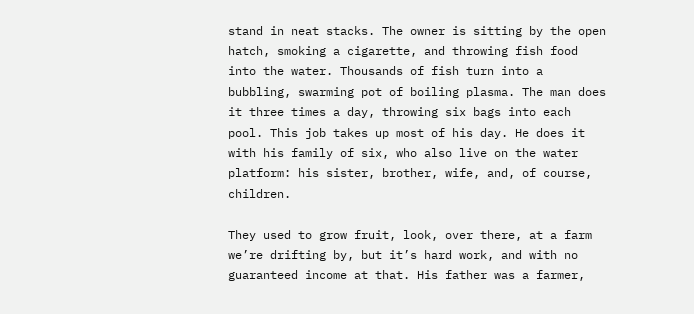stand in neat stacks. The owner is sitting by the open hatch, smoking a cigarette, and throwing fish food into the water. Thousands of fish turn into a bubbling, swarming pot of boiling plasma. The man does it three times a day, throwing six bags into each pool. This job takes up most of his day. He does it with his family of six, who also live on the water platform: his sister, brother, wife, and, of course, children.

They used to grow fruit, look, over there, at a farm we’re drifting by, but it’s hard work, and with no guaranteed income at that. His father was a farmer,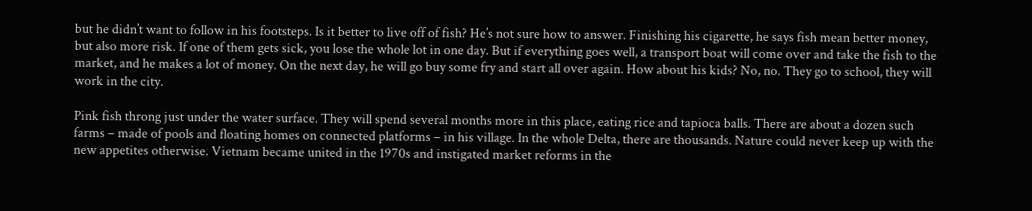but he didn’t want to follow in his footsteps. Is it better to live off of fish? He’s not sure how to answer. Finishing his cigarette, he says fish mean better money, but also more risk. If one of them gets sick, you lose the whole lot in one day. But if everything goes well, a transport boat will come over and take the fish to the market, and he makes a lot of money. On the next day, he will go buy some fry and start all over again. How about his kids? No, no. They go to school, they will work in the city.

Pink fish throng just under the water surface. They will spend several months more in this place, eating rice and tapioca balls. There are about a dozen such farms – made of pools and floating homes on connected platforms – in his village. In the whole Delta, there are thousands. Nature could never keep up with the new appetites otherwise. Vietnam became united in the 1970s and instigated market reforms in the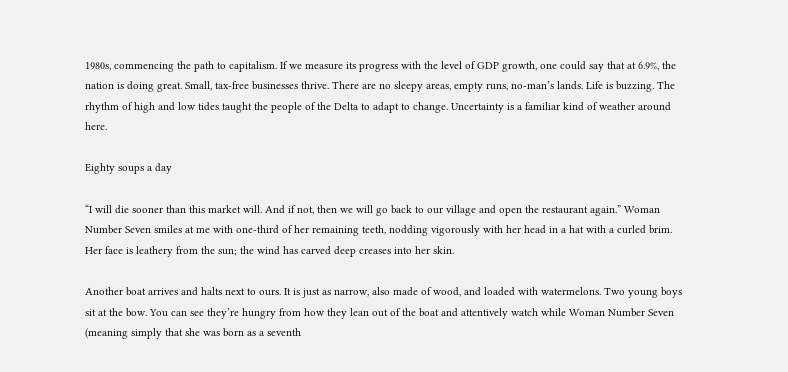1980s, commencing the path to capitalism. If we measure its progress with the level of GDP growth, one could say that at 6.9%, the nation is doing great. Small, tax-free businesses thrive. There are no sleepy areas, empty runs, no-man’s lands. Life is buzzing. The rhythm of high and low tides taught the people of the Delta to adapt to change. Uncertainty is a familiar kind of weather around here.

Eighty soups a day

“I will die sooner than this market will. And if not, then we will go back to our village and open the restaurant again.” Woman Number Seven smiles at me with one-third of her remaining teeth, nodding vigorously with her head in a hat with a curled brim. Her face is leathery from the sun; the wind has carved deep creases into her skin.

Another boat arrives and halts next to ours. It is just as narrow, also made of wood, and loaded with watermelons. Two young boys sit at the bow. You can see they’re hungry from how they lean out of the boat and attentively watch while Woman Number Seven (meaning simply that she was born as a seventh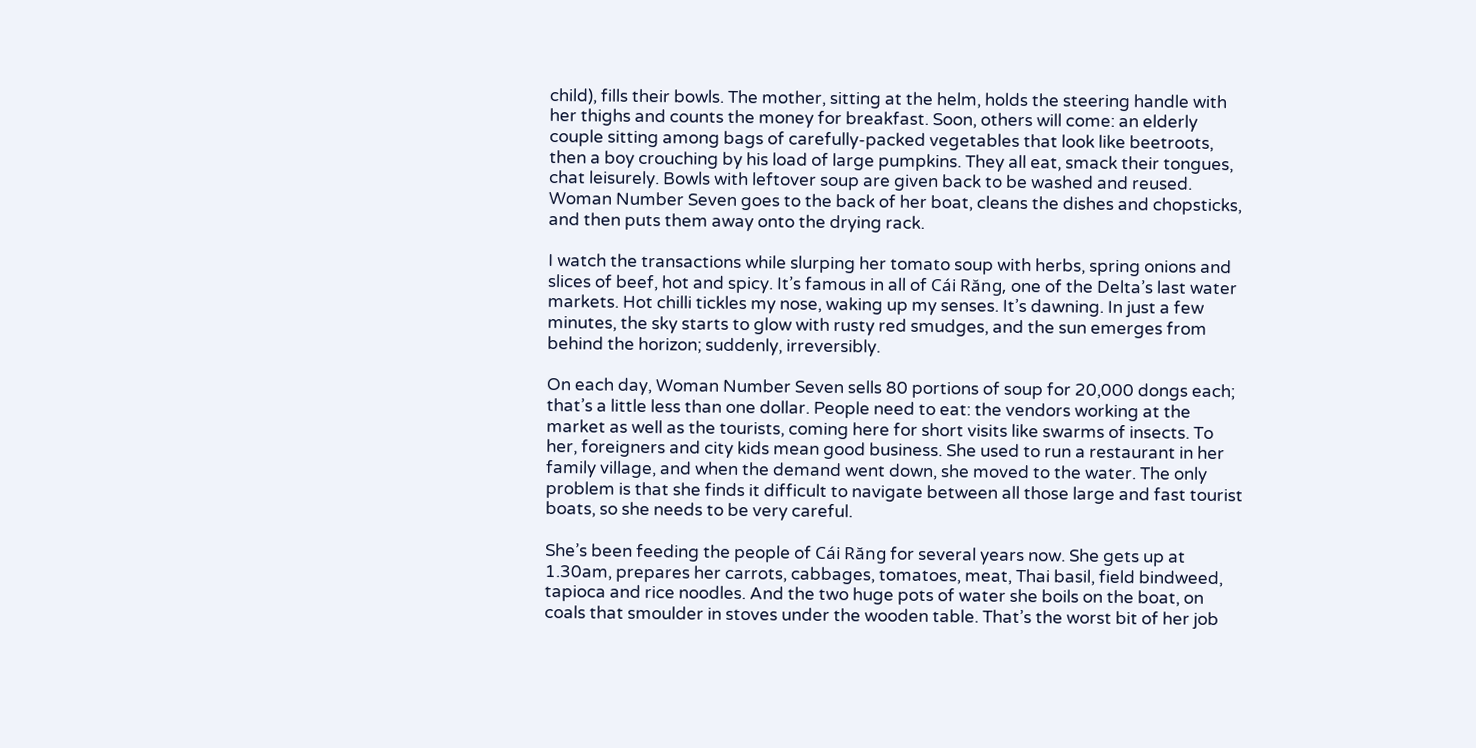child), fills their bowls. The mother, sitting at the helm, holds the steering handle with her thighs and counts the money for breakfast. Soon, others will come: an elderly couple sitting among bags of carefully-packed vegetables that look like beetroots, then a boy crouching by his load of large pumpkins. They all eat, smack their tongues, chat leisurely. Bowls with leftover soup are given back to be washed and reused. Woman Number Seven goes to the back of her boat, cleans the dishes and chopsticks, and then puts them away onto the drying rack.

I watch the transactions while slurping her tomato soup with herbs, spring onions and slices of beef, hot and spicy. It’s famous in all of Cái Răng, one of the Delta’s last water markets. Hot chilli tickles my nose, waking up my senses. It’s dawning. In just a few minutes, the sky starts to glow with rusty red smudges, and the sun emerges from behind the horizon; suddenly, irreversibly.

On each day, Woman Number Seven sells 80 portions of soup for 20,000 dongs each; that’s a little less than one dollar. People need to eat: the vendors working at the market as well as the tourists, coming here for short visits like swarms of insects. To her, foreigners and city kids mean good business. She used to run a restaurant in her family village, and when the demand went down, she moved to the water. The only problem is that she finds it difficult to navigate between all those large and fast tourist boats, so she needs to be very careful.

She’s been feeding the people of Cái Răng for several years now. She gets up at 1.30am, prepares her carrots, cabbages, tomatoes, meat, Thai basil, field bindweed, tapioca and rice noodles. And the two huge pots of water she boils on the boat, on coals that smoulder in stoves under the wooden table. That’s the worst bit of her job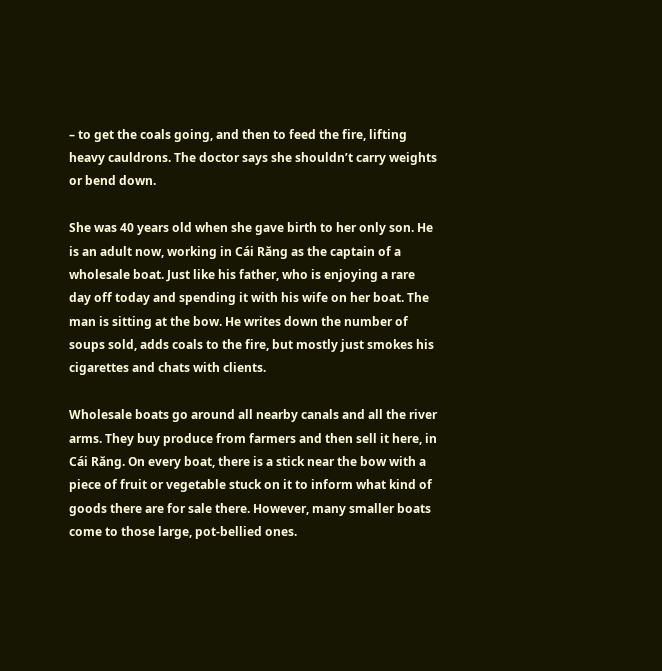– to get the coals going, and then to feed the fire, lifting heavy cauldrons. The doctor says she shouldn’t carry weights or bend down.

She was 40 years old when she gave birth to her only son. He is an adult now, working in Cái Răng as the captain of a wholesale boat. Just like his father, who is enjoying a rare day off today and spending it with his wife on her boat. The man is sitting at the bow. He writes down the number of soups sold, adds coals to the fire, but mostly just smokes his cigarettes and chats with clients.

Wholesale boats go around all nearby canals and all the river arms. They buy produce from farmers and then sell it here, in Cái Răng. On every boat, there is a stick near the bow with a piece of fruit or vegetable stuck on it to inform what kind of goods there are for sale there. However, many smaller boats come to those large, pot-bellied ones.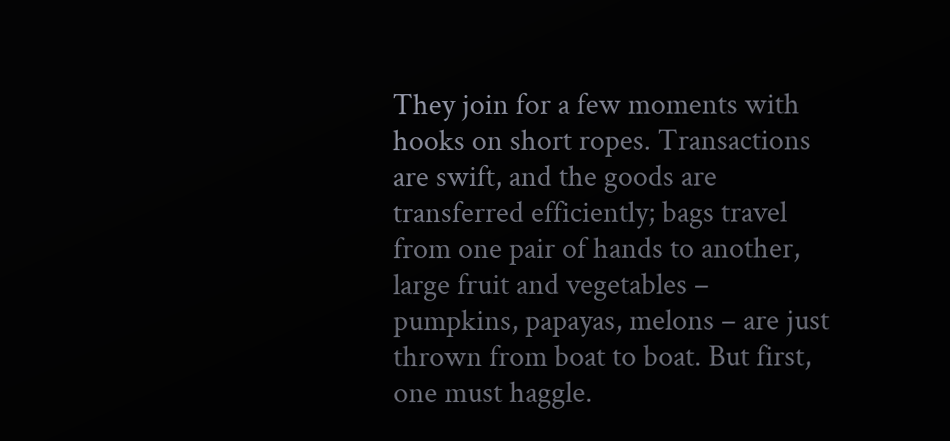They join for a few moments with hooks on short ropes. Transactions are swift, and the goods are transferred efficiently; bags travel from one pair of hands to another, large fruit and vegetables – pumpkins, papayas, melons – are just thrown from boat to boat. But first, one must haggle.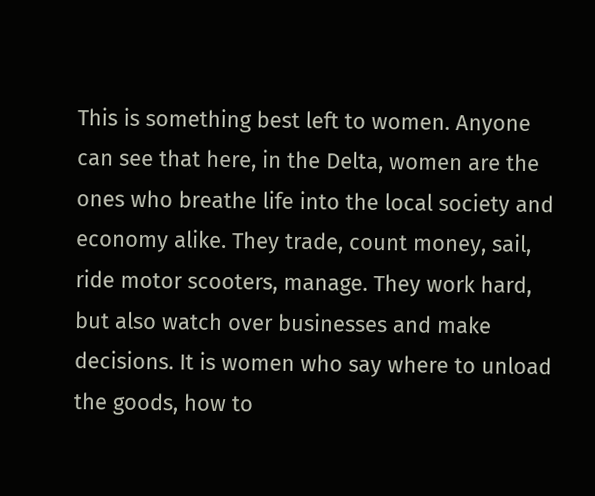This is something best left to women. Anyone can see that here, in the Delta, women are the ones who breathe life into the local society and economy alike. They trade, count money, sail, ride motor scooters, manage. They work hard, but also watch over businesses and make decisions. It is women who say where to unload the goods, how to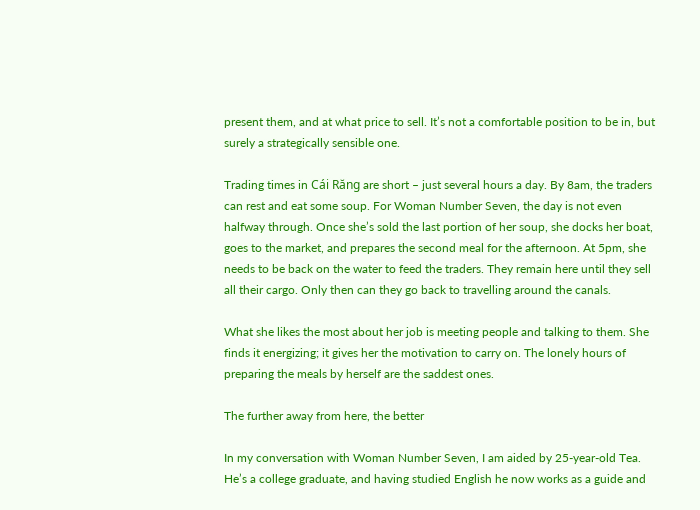present them, and at what price to sell. It’s not a comfortable position to be in, but surely a strategically sensible one.

Trading times in Cái Răng are short – just several hours a day. By 8am, the traders can rest and eat some soup. For Woman Number Seven, the day is not even halfway through. Once she’s sold the last portion of her soup, she docks her boat, goes to the market, and prepares the second meal for the afternoon. At 5pm, she needs to be back on the water to feed the traders. They remain here until they sell all their cargo. Only then can they go back to travelling around the canals.

What she likes the most about her job is meeting people and talking to them. She finds it energizing; it gives her the motivation to carry on. The lonely hours of preparing the meals by herself are the saddest ones.

The further away from here, the better

In my conversation with Woman Number Seven, I am aided by 25-year-old Tea. He’s a college graduate, and having studied English he now works as a guide and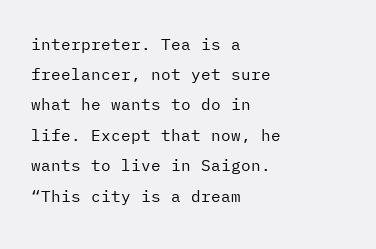interpreter. Tea is a freelancer, not yet sure what he wants to do in life. Except that now, he wants to live in Saigon. “This city is a dream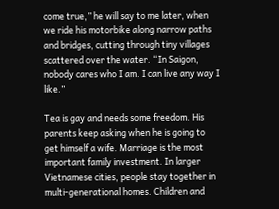come true,” he will say to me later, when we ride his motorbike along narrow paths and bridges, cutting through tiny villages scattered over the water. “In Saigon, nobody cares who I am. I can live any way I like.”

Tea is gay and needs some freedom. His parents keep asking when he is going to get himself a wife. Marriage is the most important family investment. In larger Vietnamese cities, people stay together in multi-generational homes. Children and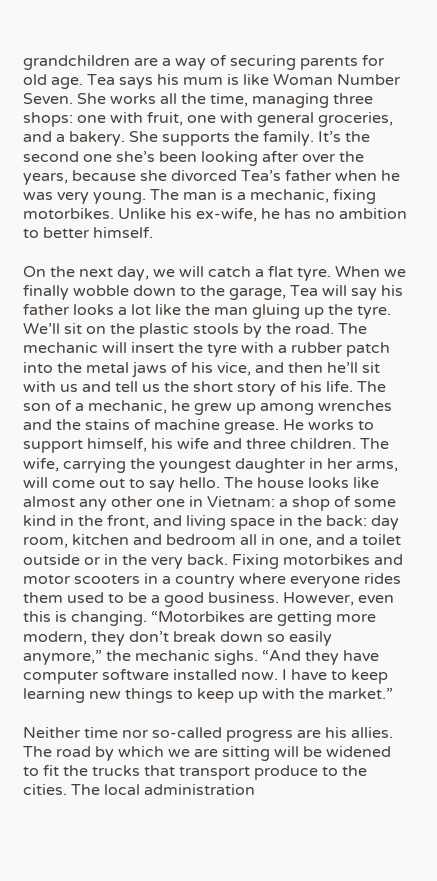grandchildren are a way of securing parents for old age. Tea says his mum is like Woman Number Seven. She works all the time, managing three shops: one with fruit, one with general groceries, and a bakery. She supports the family. It’s the second one she’s been looking after over the years, because she divorced Tea’s father when he was very young. The man is a mechanic, fixing motorbikes. Unlike his ex-wife, he has no ambition to better himself.

On the next day, we will catch a flat tyre. When we finally wobble down to the garage, Tea will say his father looks a lot like the man gluing up the tyre. We’ll sit on the plastic stools by the road. The mechanic will insert the tyre with a rubber patch into the metal jaws of his vice, and then he’ll sit with us and tell us the short story of his life. The son of a mechanic, he grew up among wrenches and the stains of machine grease. He works to support himself, his wife and three children. The wife, carrying the youngest daughter in her arms, will come out to say hello. The house looks like almost any other one in Vietnam: a shop of some kind in the front, and living space in the back: day room, kitchen and bedroom all in one, and a toilet outside or in the very back. Fixing motorbikes and motor scooters in a country where everyone rides them used to be a good business. However, even this is changing. “Motorbikes are getting more modern, they don’t break down so easily anymore,” the mechanic sighs. “And they have computer software installed now. I have to keep learning new things to keep up with the market.”

Neither time nor so-called progress are his allies. The road by which we are sitting will be widened to fit the trucks that transport produce to the cities. The local administration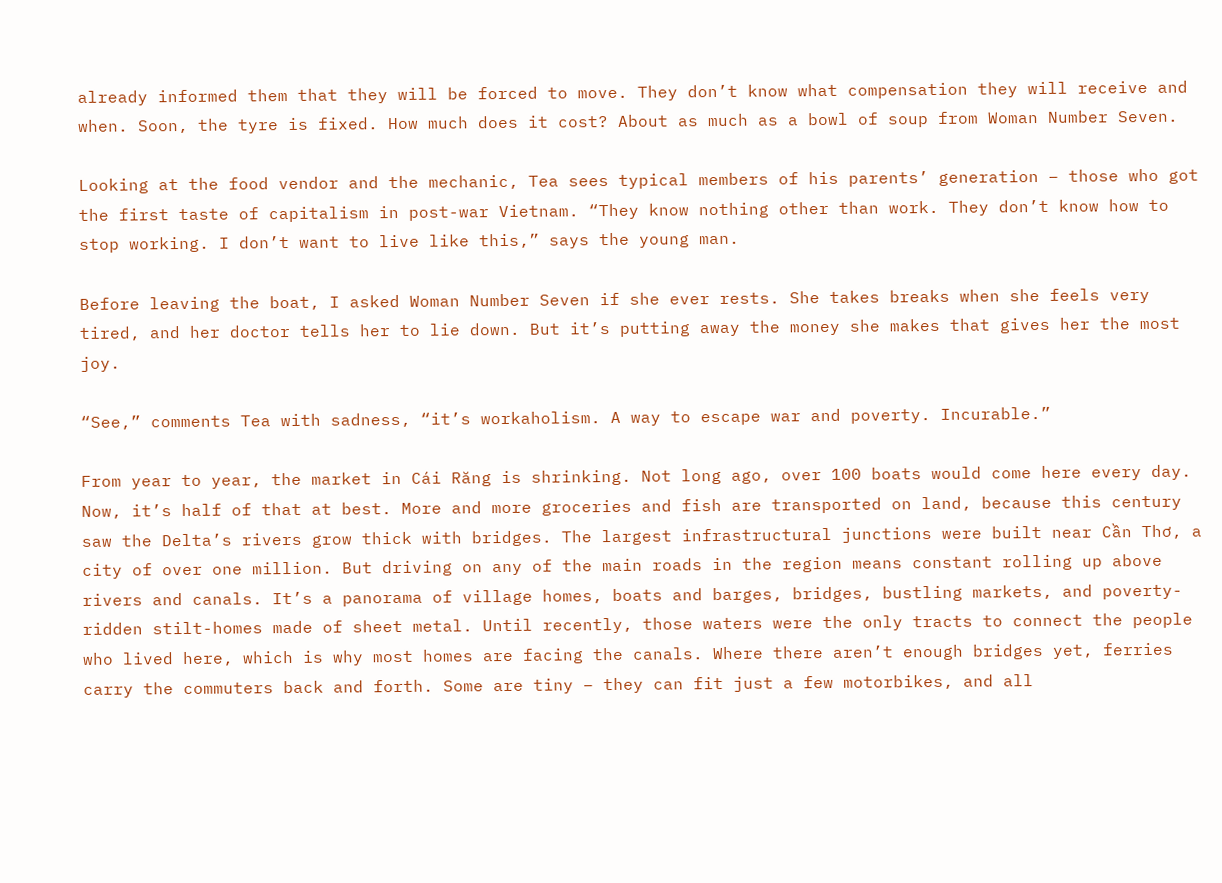already informed them that they will be forced to move. They don’t know what compensation they will receive and when. Soon, the tyre is fixed. How much does it cost? About as much as a bowl of soup from Woman Number Seven.

Looking at the food vendor and the mechanic, Tea sees typical members of his parents’ generation – those who got the first taste of capitalism in post-war Vietnam. “They know nothing other than work. They don’t know how to stop working. I don’t want to live like this,” says the young man.

Before leaving the boat, I asked Woman Number Seven if she ever rests. She takes breaks when she feels very tired, and her doctor tells her to lie down. But it’s putting away the money she makes that gives her the most joy.

“See,” comments Tea with sadness, “it’s workaholism. A way to escape war and poverty. Incurable.”

From year to year, the market in Cái Răng is shrinking. Not long ago, over 100 boats would come here every day. Now, it’s half of that at best. More and more groceries and fish are transported on land, because this century saw the Delta’s rivers grow thick with bridges. The largest infrastructural junctions were built near Cần Thơ, a city of over one million. But driving on any of the main roads in the region means constant rolling up above rivers and canals. It’s a panorama of village homes, boats and barges, bridges, bustling markets, and poverty-ridden stilt-homes made of sheet metal. Until recently, those waters were the only tracts to connect the people who lived here, which is why most homes are facing the canals. Where there aren’t enough bridges yet, ferries carry the commuters back and forth. Some are tiny – they can fit just a few motorbikes, and all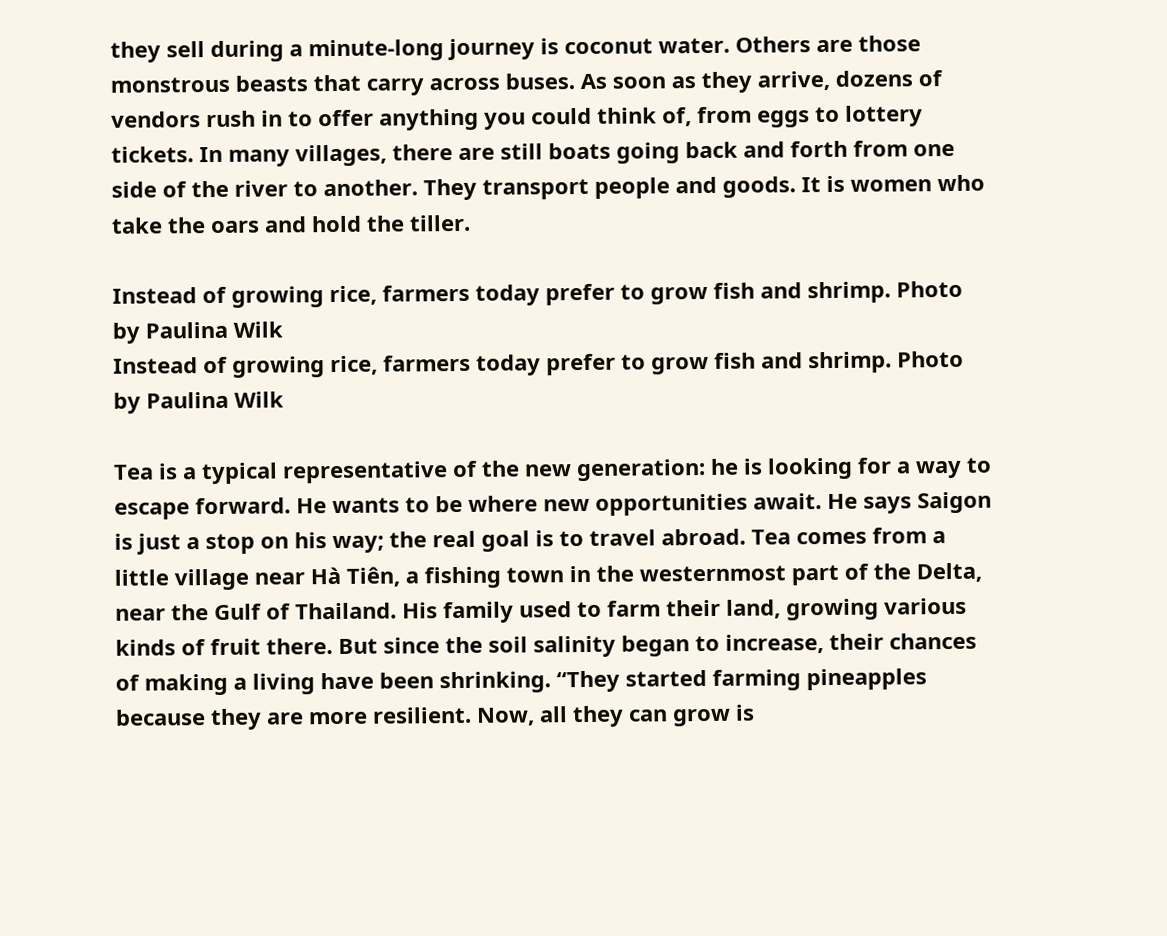they sell during a minute-long journey is coconut water. Others are those monstrous beasts that carry across buses. As soon as they arrive, dozens of vendors rush in to offer anything you could think of, from eggs to lottery tickets. In many villages, there are still boats going back and forth from one side of the river to another. They transport people and goods. It is women who take the oars and hold the tiller.

Instead of growing rice, farmers today prefer to grow fish and shrimp. Photo by Paulina Wilk
Instead of growing rice, farmers today prefer to grow fish and shrimp. Photo by Paulina Wilk

Tea is a typical representative of the new generation: he is looking for a way to escape forward. He wants to be where new opportunities await. He says Saigon is just a stop on his way; the real goal is to travel abroad. Tea comes from a little village near Hà Tiên, a fishing town in the westernmost part of the Delta, near the Gulf of Thailand. His family used to farm their land, growing various kinds of fruit there. But since the soil salinity began to increase, their chances of making a living have been shrinking. “They started farming pineapples because they are more resilient. Now, all they can grow is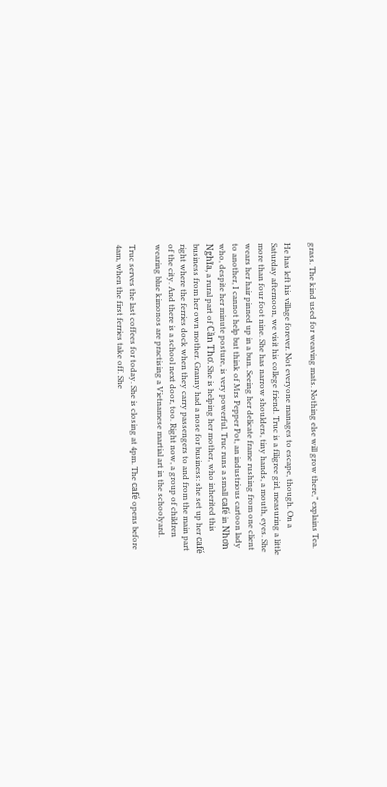grass. The kind used for weaving mats. Nothing else will grow there,” explains Tea.

He has left his village forever. Not everyone manages to escape, though. On a Saturday afternoon, we visit his college friend. Truc is a filigree girl, measuring a little more than four foot nine. She has narrow shoulders, tiny hands, a mouth, eyes. She wears her hair pinned up in a bun. Seeing her delicate frame rushing from one client to another, I cannot help but think of Mrs Pepper Pot, an industrious cartoon lady who, despite her minute posture, is very powerful. Truc runs a small café in Nhơn Nghĩa, a rural part of Cần Thơ. She is helping her mother, who inherited this business from her own mother. Granny had a nose for business: she set up her café right where the ferries dock when they carry passengers to and from the main part of the city. And there is a school next door, too. Right now, a group of children wearing blue kimonos are practising a Vietnamese martial art in the schoolyard.

Truc serves the last coffees for today. She is closing at 4pm. The café opens before 4am, when the first ferries take off. She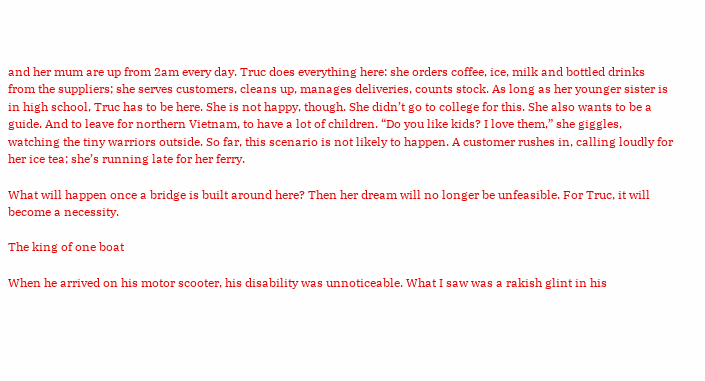and her mum are up from 2am every day. Truc does everything here: she orders coffee, ice, milk and bottled drinks from the suppliers; she serves customers, cleans up, manages deliveries, counts stock. As long as her younger sister is in high school, Truc has to be here. She is not happy, though. She didn’t go to college for this. She also wants to be a guide. And to leave for northern Vietnam, to have a lot of children. “Do you like kids? I love them,” she giggles, watching the tiny warriors outside. So far, this scenario is not likely to happen. A customer rushes in, calling loudly for her ice tea; she’s running late for her ferry.

What will happen once a bridge is built around here? Then her dream will no longer be unfeasible. For Truc, it will become a necessity.

The king of one boat

When he arrived on his motor scooter, his disability was unnoticeable. What I saw was a rakish glint in his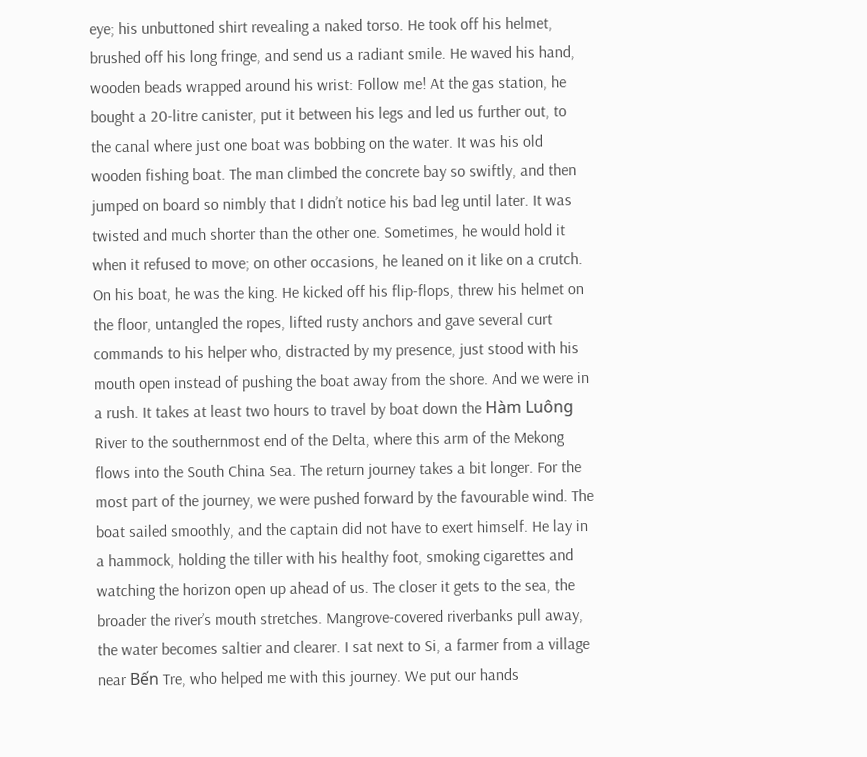eye; his unbuttoned shirt revealing a naked torso. He took off his helmet, brushed off his long fringe, and send us a radiant smile. He waved his hand, wooden beads wrapped around his wrist: Follow me! At the gas station, he bought a 20-litre canister, put it between his legs and led us further out, to the canal where just one boat was bobbing on the water. It was his old wooden fishing boat. The man climbed the concrete bay so swiftly, and then jumped on board so nimbly that I didn’t notice his bad leg until later. It was twisted and much shorter than the other one. Sometimes, he would hold it when it refused to move; on other occasions, he leaned on it like on a crutch. On his boat, he was the king. He kicked off his flip-flops, threw his helmet on the floor, untangled the ropes, lifted rusty anchors and gave several curt commands to his helper who, distracted by my presence, just stood with his mouth open instead of pushing the boat away from the shore. And we were in a rush. It takes at least two hours to travel by boat down the Hàm Luông River to the southernmost end of the Delta, where this arm of the Mekong flows into the South China Sea. The return journey takes a bit longer. For the most part of the journey, we were pushed forward by the favourable wind. The boat sailed smoothly, and the captain did not have to exert himself. He lay in a hammock, holding the tiller with his healthy foot, smoking cigarettes and watching the horizon open up ahead of us. The closer it gets to the sea, the broader the river’s mouth stretches. Mangrove-covered riverbanks pull away, the water becomes saltier and clearer. I sat next to Si, a farmer from a village near Bến Tre, who helped me with this journey. We put our hands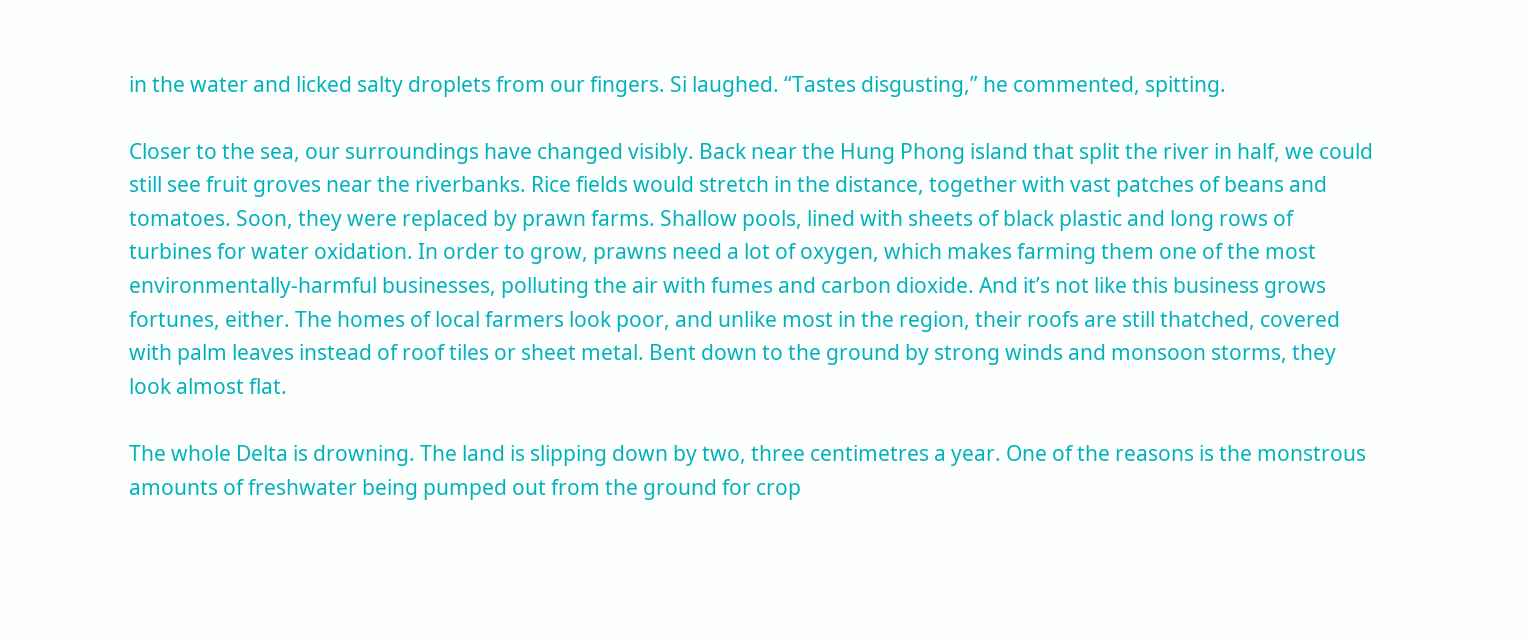in the water and licked salty droplets from our fingers. Si laughed. “Tastes disgusting,” he commented, spitting.

Closer to the sea, our surroundings have changed visibly. Back near the Hung Phong island that split the river in half, we could still see fruit groves near the riverbanks. Rice fields would stretch in the distance, together with vast patches of beans and tomatoes. Soon, they were replaced by prawn farms. Shallow pools, lined with sheets of black plastic and long rows of turbines for water oxidation. In order to grow, prawns need a lot of oxygen, which makes farming them one of the most environmentally-harmful businesses, polluting the air with fumes and carbon dioxide. And it’s not like this business grows fortunes, either. The homes of local farmers look poor, and unlike most in the region, their roofs are still thatched, covered with palm leaves instead of roof tiles or sheet metal. Bent down to the ground by strong winds and monsoon storms, they look almost flat.

The whole Delta is drowning. The land is slipping down by two, three centimetres a year. One of the reasons is the monstrous amounts of freshwater being pumped out from the ground for crop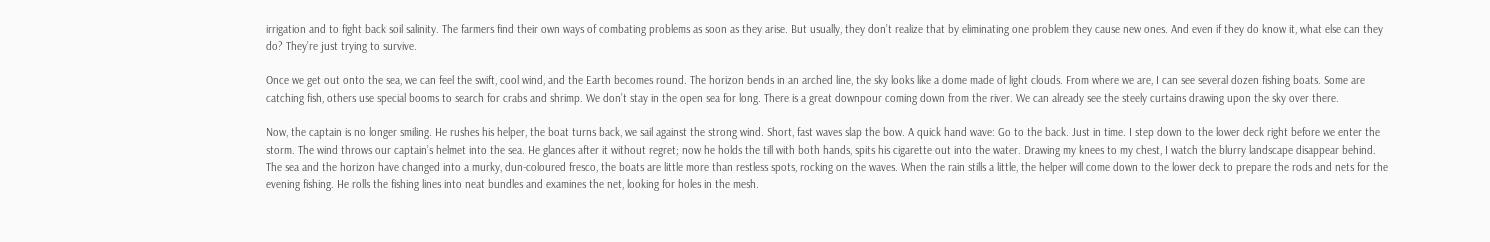irrigation and to fight back soil salinity. The farmers find their own ways of combating problems as soon as they arise. But usually, they don’t realize that by eliminating one problem they cause new ones. And even if they do know it, what else can they do? They’re just trying to survive.

Once we get out onto the sea, we can feel the swift, cool wind, and the Earth becomes round. The horizon bends in an arched line, the sky looks like a dome made of light clouds. From where we are, I can see several dozen fishing boats. Some are catching fish, others use special booms to search for crabs and shrimp. We don’t stay in the open sea for long. There is a great downpour coming down from the river. We can already see the steely curtains drawing upon the sky over there.

Now, the captain is no longer smiling. He rushes his helper, the boat turns back, we sail against the strong wind. Short, fast waves slap the bow. A quick hand wave: Go to the back. Just in time. I step down to the lower deck right before we enter the storm. The wind throws our captain’s helmet into the sea. He glances after it without regret; now he holds the till with both hands, spits his cigarette out into the water. Drawing my knees to my chest, I watch the blurry landscape disappear behind. The sea and the horizon have changed into a murky, dun-coloured fresco, the boats are little more than restless spots, rocking on the waves. When the rain stills a little, the helper will come down to the lower deck to prepare the rods and nets for the evening fishing. He rolls the fishing lines into neat bundles and examines the net, looking for holes in the mesh.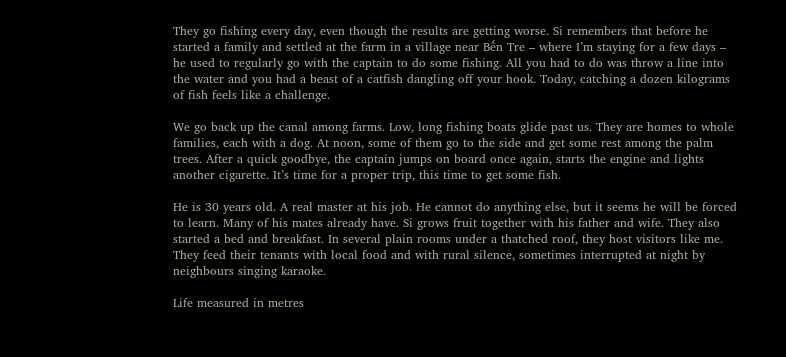They go fishing every day, even though the results are getting worse. Si remembers that before he started a family and settled at the farm in a village near Bến Tre – where I’m staying for a few days – he used to regularly go with the captain to do some fishing. All you had to do was throw a line into the water and you had a beast of a catfish dangling off your hook. Today, catching a dozen kilograms of fish feels like a challenge.

We go back up the canal among farms. Low, long fishing boats glide past us. They are homes to whole families, each with a dog. At noon, some of them go to the side and get some rest among the palm trees. After a quick goodbye, the captain jumps on board once again, starts the engine and lights another cigarette. It’s time for a proper trip, this time to get some fish.

He is 30 years old. A real master at his job. He cannot do anything else, but it seems he will be forced to learn. Many of his mates already have. Si grows fruit together with his father and wife. They also started a bed and breakfast. In several plain rooms under a thatched roof, they host visitors like me. They feed their tenants with local food and with rural silence, sometimes interrupted at night by neighbours singing karaoke.

Life measured in metres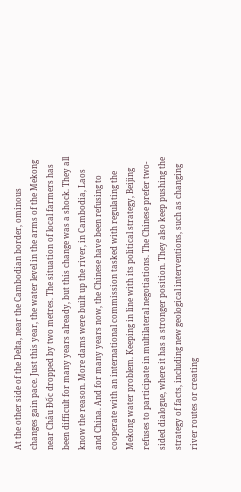At the other side of the Delta, near the Cambodian border, ominous changes gain pace. Just this year, the water level in the arms of the Mekong near Châu Đốc dropped by two metres. The situation of local farmers has been difficult for many years already, but this change was a shock. They all know the reason. More dams were built up the river, in Cambodia, Laos and China. And for many years now, the Chinese have been refusing to cooperate with an international commission tasked with regulating the Mekong water problem. Keeping in line with its political strategy, Beijing refuses to participate in multilateral negotiations. The Chinese prefer two-sided dialogue, where it has a stronger position. They also keep pushing the strategy of facts, including new geological interventions, such as changing river routes or creating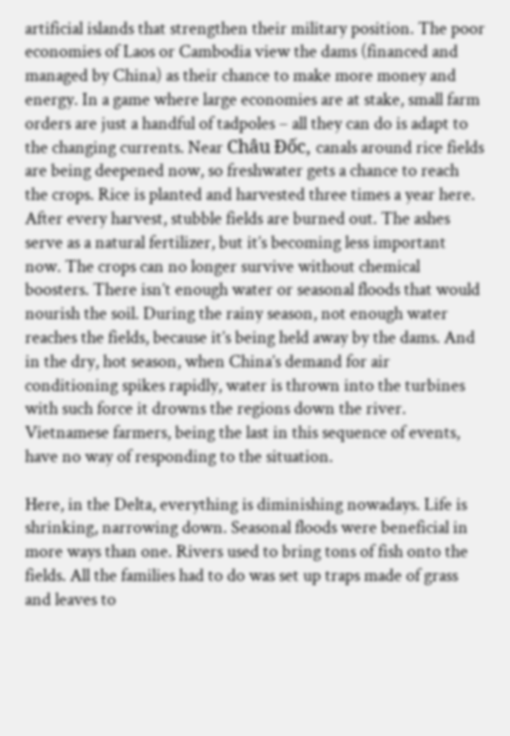artificial islands that strengthen their military position. The poor economies of Laos or Cambodia view the dams (financed and managed by China) as their chance to make more money and energy. In a game where large economies are at stake, small farm orders are just a handful of tadpoles – all they can do is adapt to the changing currents. Near Châu Đốc, canals around rice fields are being deepened now, so freshwater gets a chance to reach the crops. Rice is planted and harvested three times a year here. After every harvest, stubble fields are burned out. The ashes serve as a natural fertilizer, but it’s becoming less important now. The crops can no longer survive without chemical boosters. There isn’t enough water or seasonal floods that would nourish the soil. During the rainy season, not enough water reaches the fields, because it’s being held away by the dams. And in the dry, hot season, when China’s demand for air conditioning spikes rapidly, water is thrown into the turbines with such force it drowns the regions down the river. Vietnamese farmers, being the last in this sequence of events, have no way of responding to the situation.

Here, in the Delta, everything is diminishing nowadays. Life is shrinking, narrowing down. Seasonal floods were beneficial in more ways than one. Rivers used to bring tons of fish onto the fields. All the families had to do was set up traps made of grass and leaves to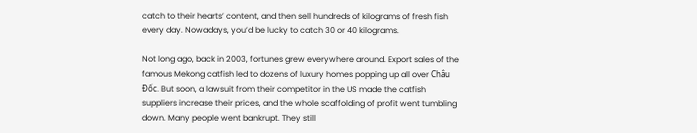catch to their hearts’ content, and then sell hundreds of kilograms of fresh fish every day. Nowadays, you’d be lucky to catch 30 or 40 kilograms.

Not long ago, back in 2003, fortunes grew everywhere around. Export sales of the famous Mekong catfish led to dozens of luxury homes popping up all over Châu Đốc. But soon, a lawsuit from their competitor in the US made the catfish suppliers increase their prices, and the whole scaffolding of profit went tumbling down. Many people went bankrupt. They still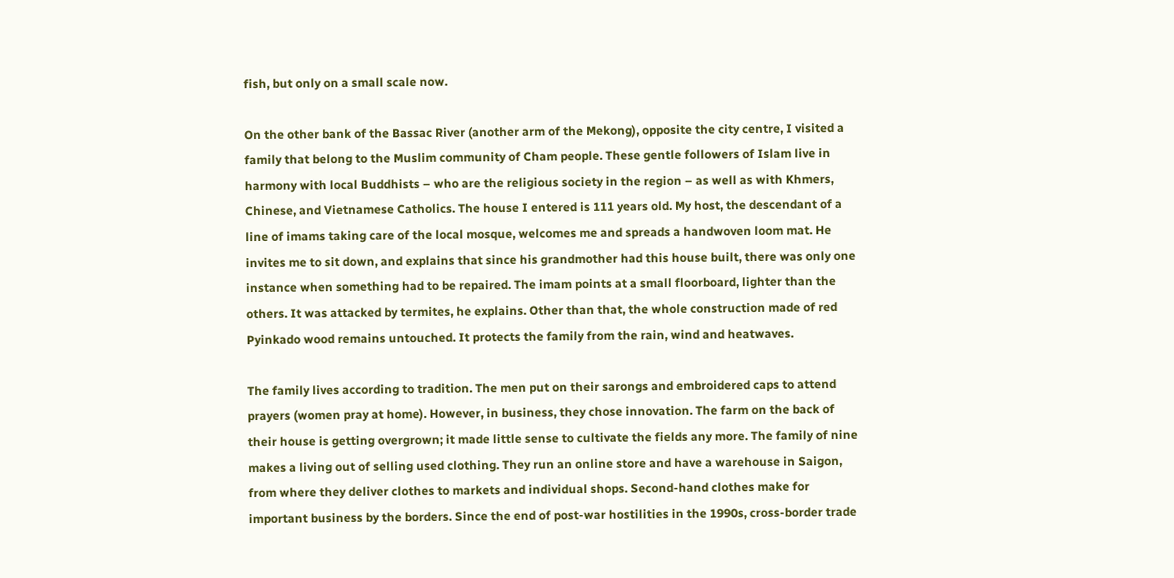fish, but only on a small scale now.

On the other bank of the Bassac River (another arm of the Mekong), opposite the city centre, I visited a family that belong to the Muslim community of Cham people. These gentle followers of Islam live in harmony with local Buddhists – who are the religious society in the region – as well as with Khmers, Chinese, and Vietnamese Catholics. The house I entered is 111 years old. My host, the descendant of a line of imams taking care of the local mosque, welcomes me and spreads a handwoven loom mat. He invites me to sit down, and explains that since his grandmother had this house built, there was only one instance when something had to be repaired. The imam points at a small floorboard, lighter than the others. It was attacked by termites, he explains. Other than that, the whole construction made of red Pyinkado wood remains untouched. It protects the family from the rain, wind and heatwaves.

The family lives according to tradition. The men put on their sarongs and embroidered caps to attend prayers (women pray at home). However, in business, they chose innovation. The farm on the back of their house is getting overgrown; it made little sense to cultivate the fields any more. The family of nine makes a living out of selling used clothing. They run an online store and have a warehouse in Saigon, from where they deliver clothes to markets and individual shops. Second-hand clothes make for important business by the borders. Since the end of post-war hostilities in the 1990s, cross-border trade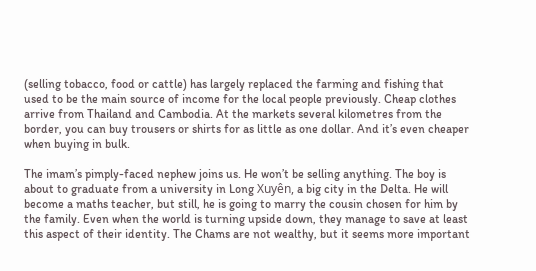(selling tobacco, food or cattle) has largely replaced the farming and fishing that used to be the main source of income for the local people previously. Cheap clothes arrive from Thailand and Cambodia. At the markets several kilometres from the border, you can buy trousers or shirts for as little as one dollar. And it’s even cheaper when buying in bulk.

The imam’s pimply-faced nephew joins us. He won’t be selling anything. The boy is about to graduate from a university in Long Xuyên, a big city in the Delta. He will become a maths teacher, but still, he is going to marry the cousin chosen for him by the family. Even when the world is turning upside down, they manage to save at least this aspect of their identity. The Chams are not wealthy, but it seems more important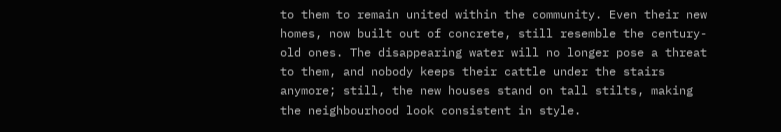to them to remain united within the community. Even their new homes, now built out of concrete, still resemble the century-old ones. The disappearing water will no longer pose a threat to them, and nobody keeps their cattle under the stairs anymore; still, the new houses stand on tall stilts, making the neighbourhood look consistent in style.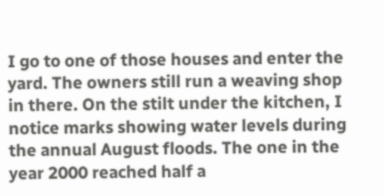I go to one of those houses and enter the yard. The owners still run a weaving shop in there. On the stilt under the kitchen, I notice marks showing water levels during the annual August floods. The one in the year 2000 reached half a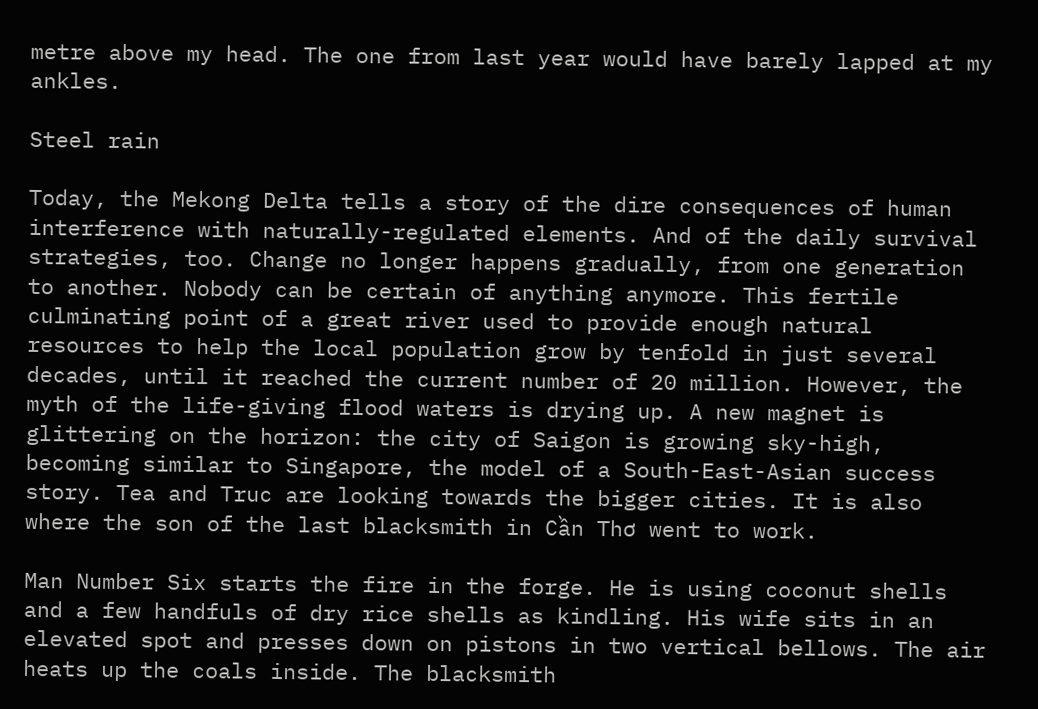metre above my head. The one from last year would have barely lapped at my ankles.

Steel rain

Today, the Mekong Delta tells a story of the dire consequences of human interference with naturally-regulated elements. And of the daily survival strategies, too. Change no longer happens gradually, from one generation to another. Nobody can be certain of anything anymore. This fertile culminating point of a great river used to provide enough natural resources to help the local population grow by tenfold in just several decades, until it reached the current number of 20 million. However, the myth of the life-giving flood waters is drying up. A new magnet is glittering on the horizon: the city of Saigon is growing sky-high, becoming similar to Singapore, the model of a South-East-Asian success story. Tea and Truc are looking towards the bigger cities. It is also where the son of the last blacksmith in Cần Thơ went to work.

Man Number Six starts the fire in the forge. He is using coconut shells and a few handfuls of dry rice shells as kindling. His wife sits in an elevated spot and presses down on pistons in two vertical bellows. The air heats up the coals inside. The blacksmith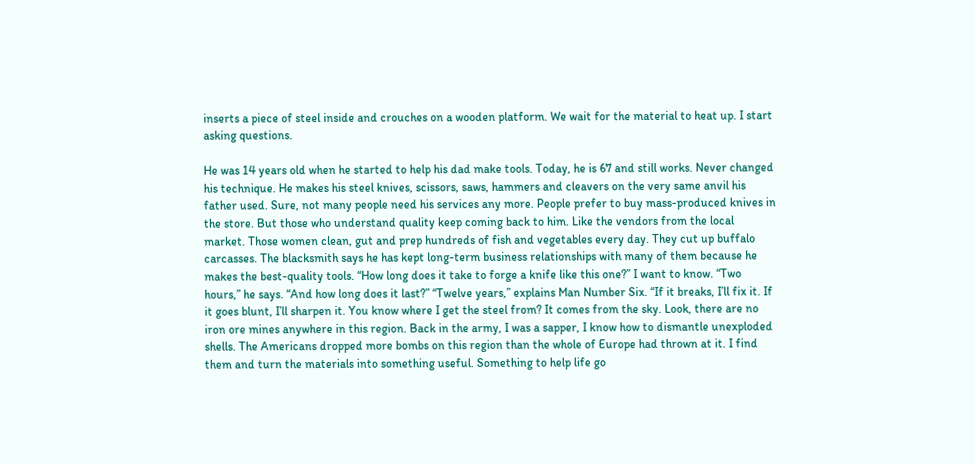inserts a piece of steel inside and crouches on a wooden platform. We wait for the material to heat up. I start asking questions.

He was 14 years old when he started to help his dad make tools. Today, he is 67 and still works. Never changed his technique. He makes his steel knives, scissors, saws, hammers and cleavers on the very same anvil his father used. Sure, not many people need his services any more. People prefer to buy mass-produced knives in the store. But those who understand quality keep coming back to him. Like the vendors from the local market. Those women clean, gut and prep hundreds of fish and vegetables every day. They cut up buffalo carcasses. The blacksmith says he has kept long-term business relationships with many of them because he makes the best-quality tools. “How long does it take to forge a knife like this one?” I want to know. “Two hours,” he says. “And how long does it last?” “Twelve years,” explains Man Number Six. “If it breaks, I’ll fix it. If it goes blunt, I’ll sharpen it. You know where I get the steel from? It comes from the sky. Look, there are no iron ore mines anywhere in this region. Back in the army, I was a sapper, I know how to dismantle unexploded shells. The Americans dropped more bombs on this region than the whole of Europe had thrown at it. I find them and turn the materials into something useful. Something to help life go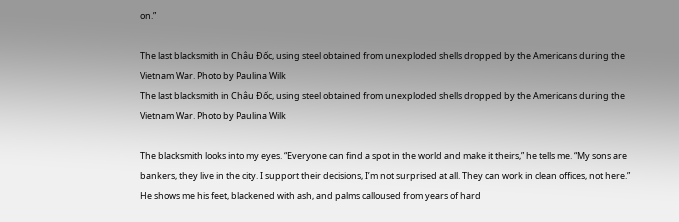on.”

The last blacksmith in Châu Đốc, using steel obtained from unexploded shells dropped by the Americans during the Vietnam War. Photo by Paulina Wilk
The last blacksmith in Châu Đốc, using steel obtained from unexploded shells dropped by the Americans during the Vietnam War. Photo by Paulina Wilk

The blacksmith looks into my eyes. “Everyone can find a spot in the world and make it theirs,” he tells me. “My sons are bankers, they live in the city. I support their decisions, I’m not surprised at all. They can work in clean offices, not here.” He shows me his feet, blackened with ash, and palms calloused from years of hard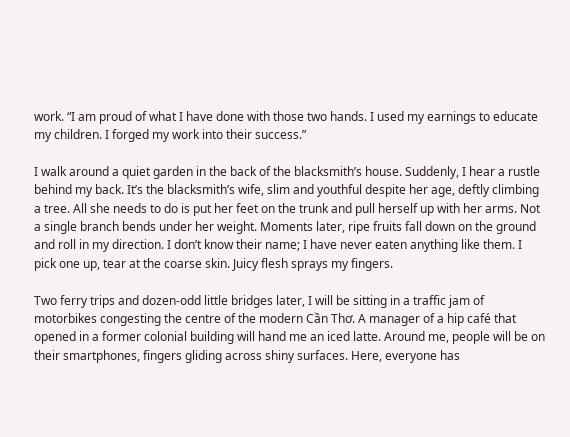work. “I am proud of what I have done with those two hands. I used my earnings to educate my children. I forged my work into their success.”

I walk around a quiet garden in the back of the blacksmith’s house. Suddenly, I hear a rustle behind my back. It’s the blacksmith’s wife, slim and youthful despite her age, deftly climbing a tree. All she needs to do is put her feet on the trunk and pull herself up with her arms. Not a single branch bends under her weight. Moments later, ripe fruits fall down on the ground and roll in my direction. I don’t know their name; I have never eaten anything like them. I pick one up, tear at the coarse skin. Juicy flesh sprays my fingers.

Two ferry trips and dozen-odd little bridges later, I will be sitting in a traffic jam of motorbikes congesting the centre of the modern Cần Thơ. A manager of a hip café that opened in a former colonial building will hand me an iced latte. Around me, people will be on their smartphones, fingers gliding across shiny surfaces. Here, everyone has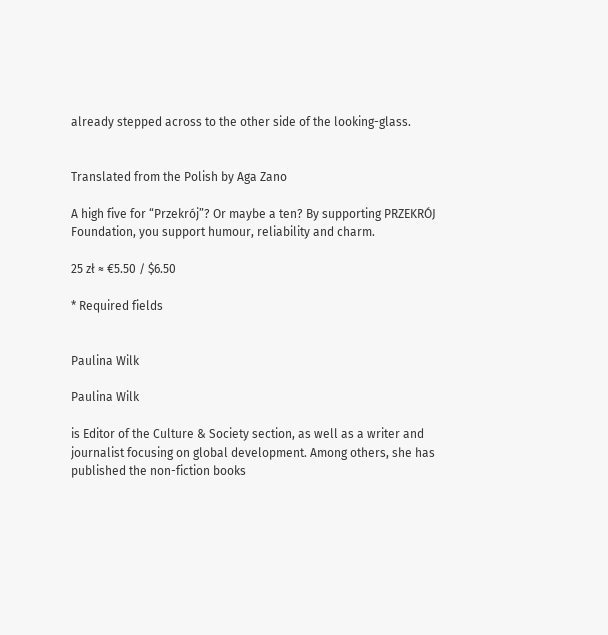already stepped across to the other side of the looking-glass.


Translated from the Polish by Aga Zano

A high five for “Przekrój”? Or maybe a ten? By supporting PRZEKRÓJ Foundation, you support humour, reliability and charm.

25 zł ≈ €5.50 / $6.50

* Required fields


Paulina Wilk

Paulina Wilk

is Editor of the Culture & Society section, as well as a writer and journalist focusing on global development. Among others, she has published the non-fiction books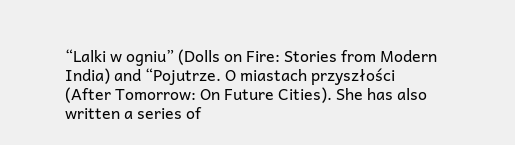“Lalki w ogniu” (Dolls on Fire: Stories from Modern India) and “Pojutrze. O miastach przyszłości (After Tomorrow: On Future Cities). She has also written a series of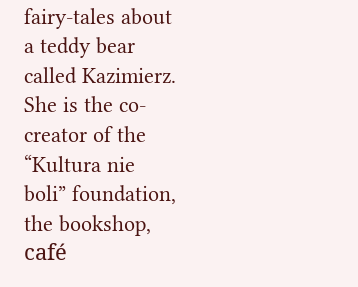fairy-tales about a teddy bear called Kazimierz. She is the co-creator of the “Kultura nie boli” foundation, the bookshop, café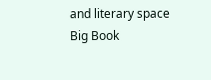and literary space Big Book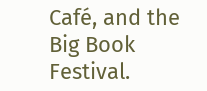Café, and the Big Book Festival.